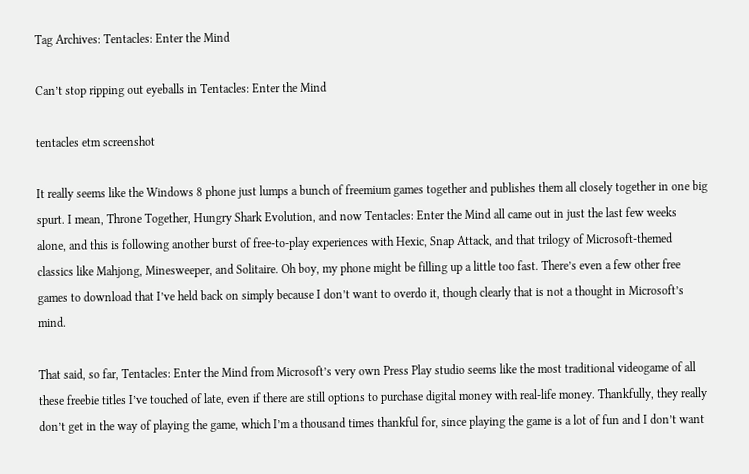Tag Archives: Tentacles: Enter the Mind

Can’t stop ripping out eyeballs in Tentacles: Enter the Mind

tentacles etm screenshot

It really seems like the Windows 8 phone just lumps a bunch of freemium games together and publishes them all closely together in one big spurt. I mean, Throne Together, Hungry Shark Evolution, and now Tentacles: Enter the Mind all came out in just the last few weeks alone, and this is following another burst of free-to-play experiences with Hexic, Snap Attack, and that trilogy of Microsoft-themed classics like Mahjong, Minesweeper, and Solitaire. Oh boy, my phone might be filling up a little too fast. There’s even a few other free games to download that I’ve held back on simply because I don’t want to overdo it, though clearly that is not a thought in Microsoft’s mind.

That said, so far, Tentacles: Enter the Mind from Microsoft’s very own Press Play studio seems like the most traditional videogame of all these freebie titles I’ve touched of late, even if there are still options to purchase digital money with real-life money. Thankfully, they really don’t get in the way of playing the game, which I’m a thousand times thankful for, since playing the game is a lot of fun and I don’t want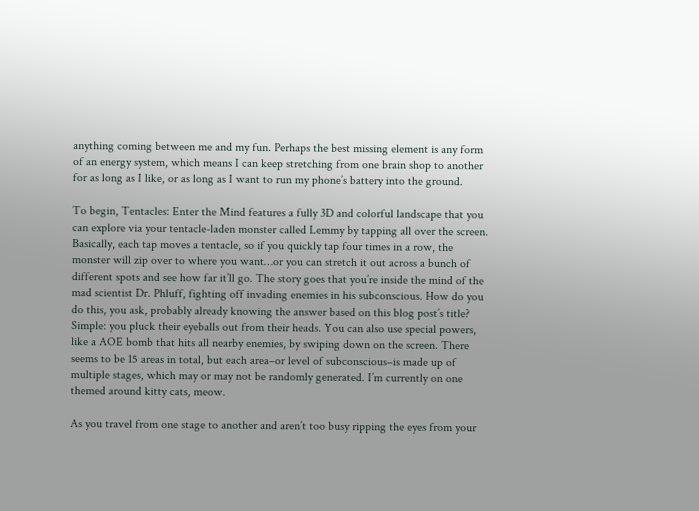anything coming between me and my fun. Perhaps the best missing element is any form of an energy system, which means I can keep stretching from one brain shop to another for as long as I like, or as long as I want to run my phone’s battery into the ground.

To begin, Tentacles: Enter the Mind features a fully 3D and colorful landscape that you can explore via your tentacle-laden monster called Lemmy by tapping all over the screen. Basically, each tap moves a tentacle, so if you quickly tap four times in a row, the monster will zip over to where you want…or you can stretch it out across a bunch of different spots and see how far it’ll go. The story goes that you’re inside the mind of the mad scientist Dr. Phluff, fighting off invading enemies in his subconscious. How do you do this, you ask, probably already knowing the answer based on this blog post’s title? Simple: you pluck their eyeballs out from their heads. You can also use special powers, like a AOE bomb that hits all nearby enemies, by swiping down on the screen. There seems to be 15 areas in total, but each area–or level of subconscious–is made up of multiple stages, which may or may not be randomly generated. I’m currently on one themed around kitty cats, meow.

As you travel from one stage to another and aren’t too busy ripping the eyes from your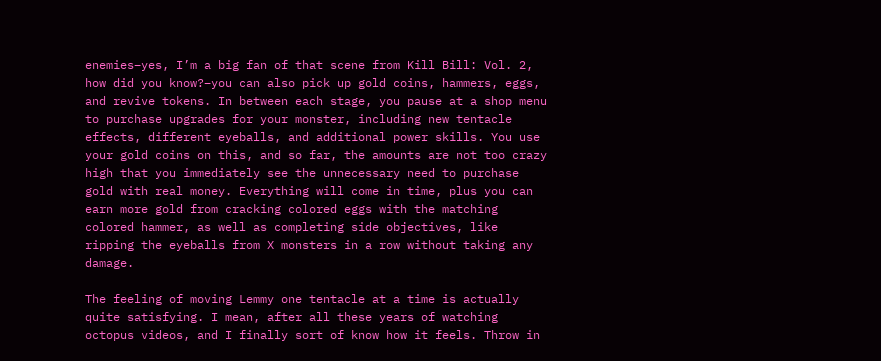enemies–yes, I’m a big fan of that scene from Kill Bill: Vol. 2, how did you know?–you can also pick up gold coins, hammers, eggs, and revive tokens. In between each stage, you pause at a shop menu to purchase upgrades for your monster, including new tentacle effects, different eyeballs, and additional power skills. You use your gold coins on this, and so far, the amounts are not too crazy high that you immediately see the unnecessary need to purchase gold with real money. Everything will come in time, plus you can earn more gold from cracking colored eggs with the matching colored hammer, as well as completing side objectives, like ripping the eyeballs from X monsters in a row without taking any damage.

The feeling of moving Lemmy one tentacle at a time is actually quite satisfying. I mean, after all these years of watching octopus videos, and I finally sort of know how it feels. Throw in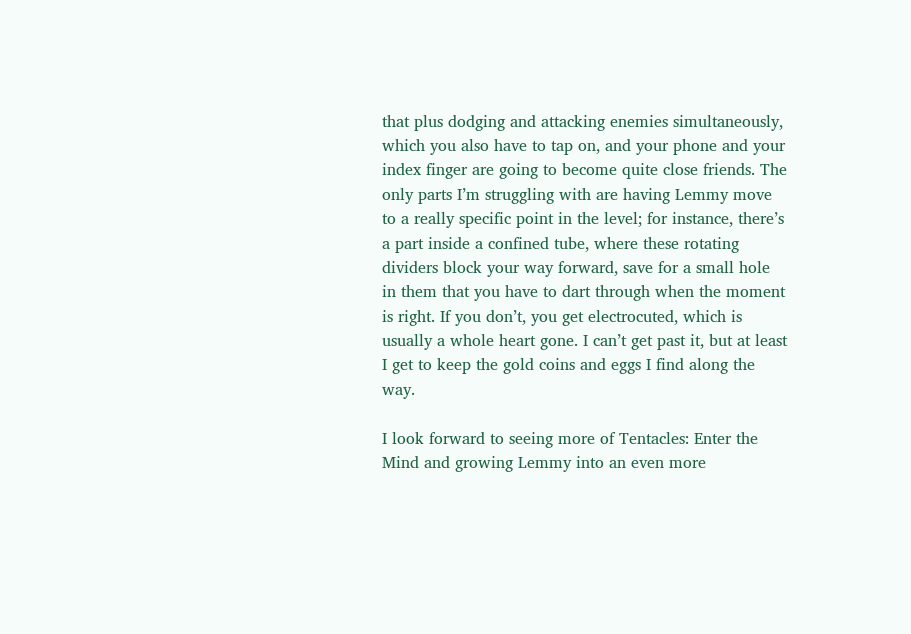that plus dodging and attacking enemies simultaneously, which you also have to tap on, and your phone and your index finger are going to become quite close friends. The only parts I’m struggling with are having Lemmy move to a really specific point in the level; for instance, there’s a part inside a confined tube, where these rotating dividers block your way forward, save for a small hole in them that you have to dart through when the moment is right. If you don’t, you get electrocuted, which is usually a whole heart gone. I can’t get past it, but at least I get to keep the gold coins and eggs I find along the way.

I look forward to seeing more of Tentacles: Enter the Mind and growing Lemmy into an even more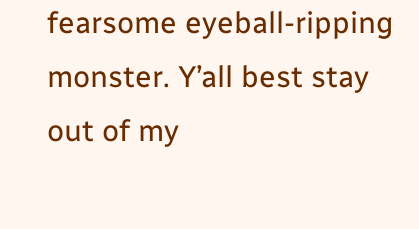fearsome eyeball-ripping monster. Y’all best stay out of my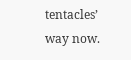tentacles’ way now.